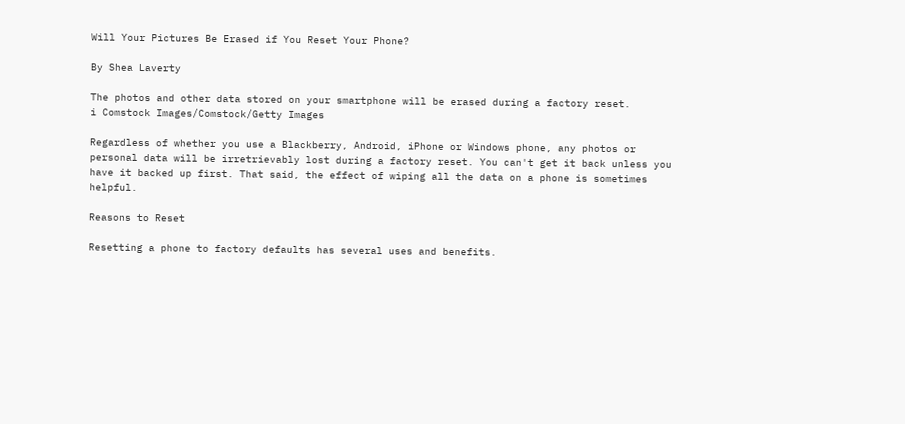Will Your Pictures Be Erased if You Reset Your Phone?

By Shea Laverty

The photos and other data stored on your smartphone will be erased during a factory reset.
i Comstock Images/Comstock/Getty Images

Regardless of whether you use a Blackberry, Android, iPhone or Windows phone, any photos or personal data will be irretrievably lost during a factory reset. You can't get it back unless you have it backed up first. That said, the effect of wiping all the data on a phone is sometimes helpful.

Reasons to Reset

Resetting a phone to factory defaults has several uses and benefits.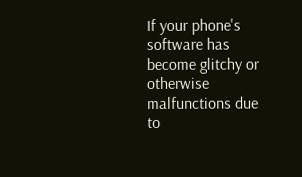If your phone's software has become glitchy or otherwise malfunctions due to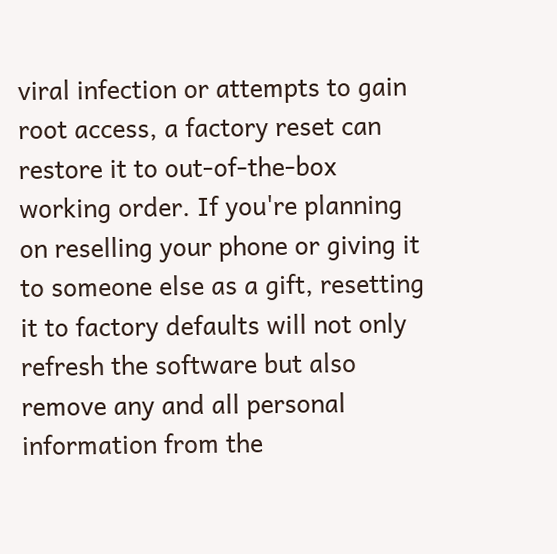viral infection or attempts to gain root access, a factory reset can restore it to out-of-the-box working order. If you're planning on reselling your phone or giving it to someone else as a gift, resetting it to factory defaults will not only refresh the software but also remove any and all personal information from the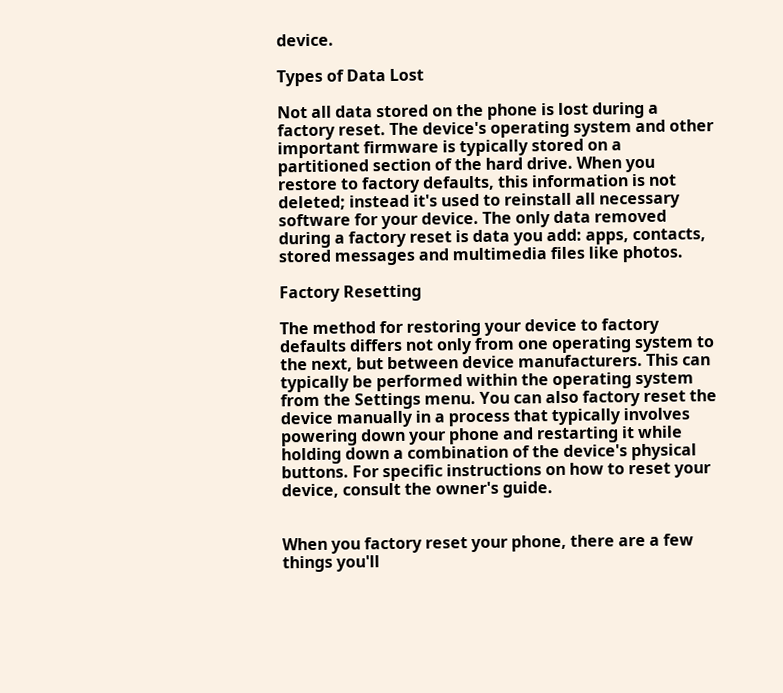device.

Types of Data Lost

Not all data stored on the phone is lost during a factory reset. The device's operating system and other important firmware is typically stored on a partitioned section of the hard drive. When you restore to factory defaults, this information is not deleted; instead it's used to reinstall all necessary software for your device. The only data removed during a factory reset is data you add: apps, contacts, stored messages and multimedia files like photos.

Factory Resetting

The method for restoring your device to factory defaults differs not only from one operating system to the next, but between device manufacturers. This can typically be performed within the operating system from the Settings menu. You can also factory reset the device manually in a process that typically involves powering down your phone and restarting it while holding down a combination of the device's physical buttons. For specific instructions on how to reset your device, consult the owner's guide.


When you factory reset your phone, there are a few things you'll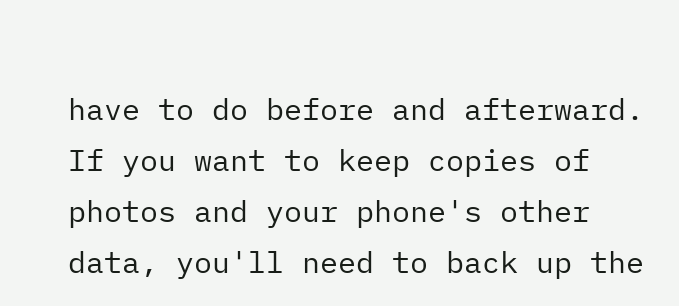have to do before and afterward. If you want to keep copies of photos and your phone's other data, you'll need to back up the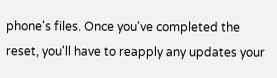phone's files. Once you've completed the reset, you'll have to reapply any updates your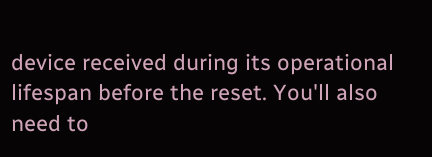device received during its operational lifespan before the reset. You'll also need to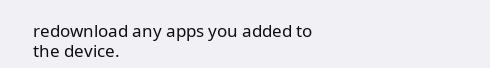redownload any apps you added to the device.